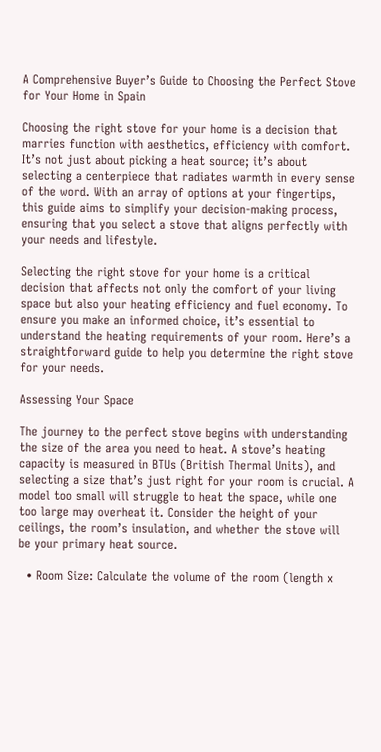A Comprehensive Buyer’s Guide to Choosing the Perfect Stove for Your Home in Spain

Choosing the right stove for your home is a decision that marries function with aesthetics, efficiency with comfort. It’s not just about picking a heat source; it’s about selecting a centerpiece that radiates warmth in every sense of the word. With an array of options at your fingertips, this guide aims to simplify your decision-making process, ensuring that you select a stove that aligns perfectly with your needs and lifestyle.

Selecting the right stove for your home is a critical decision that affects not only the comfort of your living space but also your heating efficiency and fuel economy. To ensure you make an informed choice, it’s essential to understand the heating requirements of your room. Here’s a straightforward guide to help you determine the right stove for your needs.

Assessing Your Space

The journey to the perfect stove begins with understanding the size of the area you need to heat. A stove’s heating capacity is measured in BTUs (British Thermal Units), and selecting a size that’s just right for your room is crucial. A model too small will struggle to heat the space, while one too large may overheat it. Consider the height of your ceilings, the room’s insulation, and whether the stove will be your primary heat source.

  • Room Size: Calculate the volume of the room (length x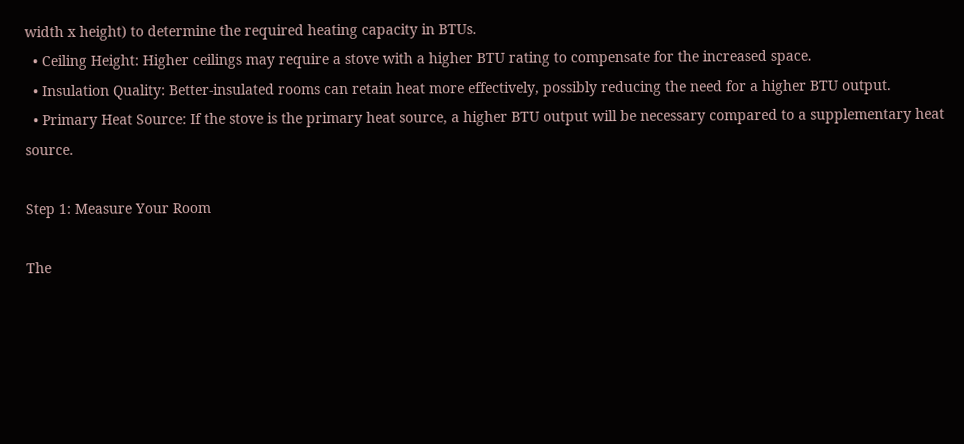width x height) to determine the required heating capacity in BTUs.
  • Ceiling Height: Higher ceilings may require a stove with a higher BTU rating to compensate for the increased space.
  • Insulation Quality: Better-insulated rooms can retain heat more effectively, possibly reducing the need for a higher BTU output.
  • Primary Heat Source: If the stove is the primary heat source, a higher BTU output will be necessary compared to a supplementary heat source.

Step 1: Measure Your Room

The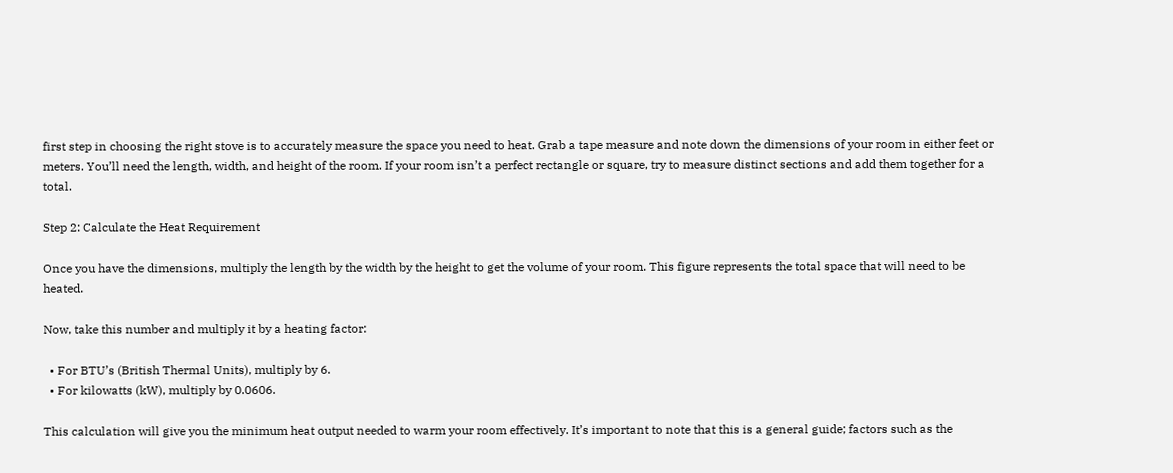first step in choosing the right stove is to accurately measure the space you need to heat. Grab a tape measure and note down the dimensions of your room in either feet or meters. You’ll need the length, width, and height of the room. If your room isn’t a perfect rectangle or square, try to measure distinct sections and add them together for a total.

Step 2: Calculate the Heat Requirement

Once you have the dimensions, multiply the length by the width by the height to get the volume of your room. This figure represents the total space that will need to be heated.

Now, take this number and multiply it by a heating factor:

  • For BTU’s (British Thermal Units), multiply by 6.
  • For kilowatts (kW), multiply by 0.0606.

This calculation will give you the minimum heat output needed to warm your room effectively. It’s important to note that this is a general guide; factors such as the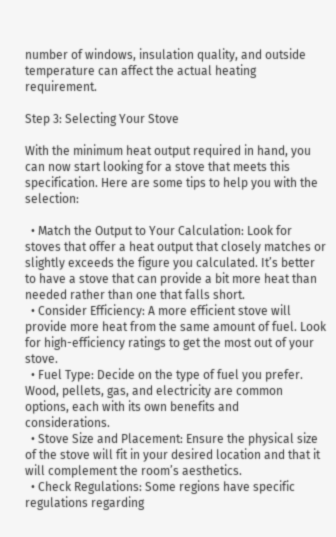number of windows, insulation quality, and outside temperature can affect the actual heating requirement.

Step 3: Selecting Your Stove

With the minimum heat output required in hand, you can now start looking for a stove that meets this specification. Here are some tips to help you with the selection:

  • Match the Output to Your Calculation: Look for stoves that offer a heat output that closely matches or slightly exceeds the figure you calculated. It’s better to have a stove that can provide a bit more heat than needed rather than one that falls short.
  • Consider Efficiency: A more efficient stove will provide more heat from the same amount of fuel. Look for high-efficiency ratings to get the most out of your stove.
  • Fuel Type: Decide on the type of fuel you prefer. Wood, pellets, gas, and electricity are common options, each with its own benefits and considerations.
  • Stove Size and Placement: Ensure the physical size of the stove will fit in your desired location and that it will complement the room’s aesthetics.
  • Check Regulations: Some regions have specific regulations regarding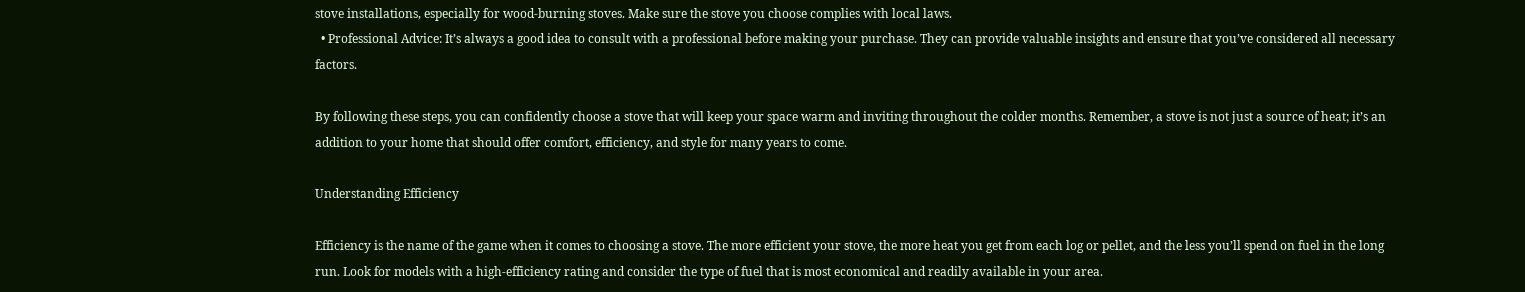stove installations, especially for wood-burning stoves. Make sure the stove you choose complies with local laws.
  • Professional Advice: It’s always a good idea to consult with a professional before making your purchase. They can provide valuable insights and ensure that you’ve considered all necessary factors.

By following these steps, you can confidently choose a stove that will keep your space warm and inviting throughout the colder months. Remember, a stove is not just a source of heat; it’s an addition to your home that should offer comfort, efficiency, and style for many years to come.

Understanding Efficiency

Efficiency is the name of the game when it comes to choosing a stove. The more efficient your stove, the more heat you get from each log or pellet, and the less you’ll spend on fuel in the long run. Look for models with a high-efficiency rating and consider the type of fuel that is most economical and readily available in your area.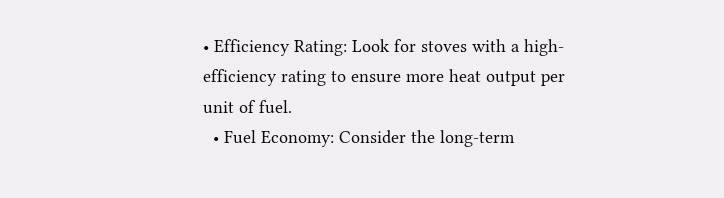• Efficiency Rating: Look for stoves with a high-efficiency rating to ensure more heat output per unit of fuel.
  • Fuel Economy: Consider the long-term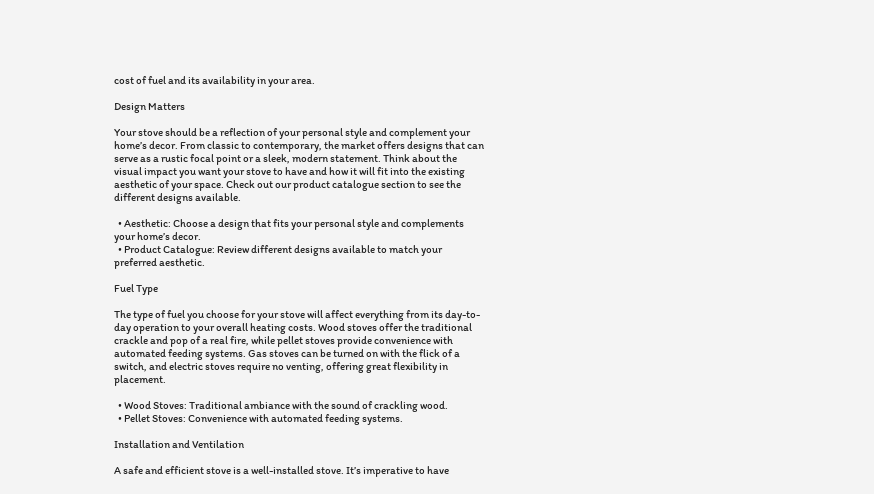cost of fuel and its availability in your area.

Design Matters

Your stove should be a reflection of your personal style and complement your home’s decor. From classic to contemporary, the market offers designs that can serve as a rustic focal point or a sleek, modern statement. Think about the visual impact you want your stove to have and how it will fit into the existing aesthetic of your space. Check out our product catalogue section to see the different designs available.

  • Aesthetic: Choose a design that fits your personal style and complements your home’s decor.
  • Product Catalogue: Review different designs available to match your preferred aesthetic.

Fuel Type

The type of fuel you choose for your stove will affect everything from its day-to-day operation to your overall heating costs. Wood stoves offer the traditional crackle and pop of a real fire, while pellet stoves provide convenience with automated feeding systems. Gas stoves can be turned on with the flick of a switch, and electric stoves require no venting, offering great flexibility in placement.

  • Wood Stoves: Traditional ambiance with the sound of crackling wood.
  • Pellet Stoves: Convenience with automated feeding systems.

Installation and Ventilation

A safe and efficient stove is a well-installed stove. It’s imperative to have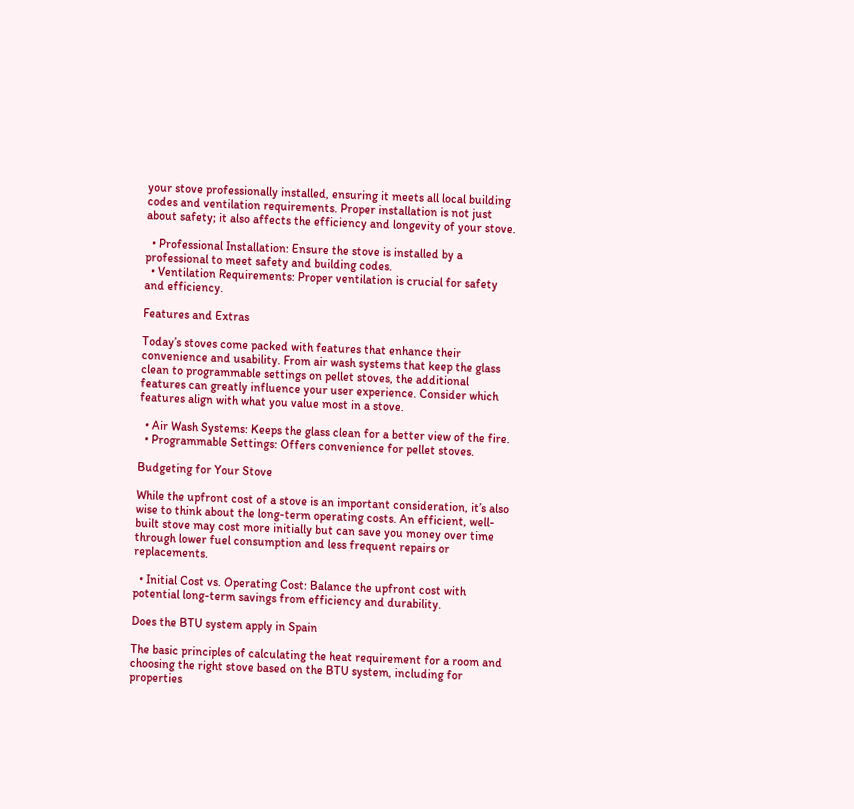your stove professionally installed, ensuring it meets all local building codes and ventilation requirements. Proper installation is not just about safety; it also affects the efficiency and longevity of your stove.

  • Professional Installation: Ensure the stove is installed by a professional to meet safety and building codes.
  • Ventilation Requirements: Proper ventilation is crucial for safety and efficiency.

Features and Extras

Today’s stoves come packed with features that enhance their convenience and usability. From air wash systems that keep the glass clean to programmable settings on pellet stoves, the additional features can greatly influence your user experience. Consider which features align with what you value most in a stove.

  • Air Wash Systems: Keeps the glass clean for a better view of the fire.
  • Programmable Settings: Offers convenience for pellet stoves.

Budgeting for Your Stove

While the upfront cost of a stove is an important consideration, it’s also wise to think about the long-term operating costs. An efficient, well-built stove may cost more initially but can save you money over time through lower fuel consumption and less frequent repairs or replacements.

  • Initial Cost vs. Operating Cost: Balance the upfront cost with potential long-term savings from efficiency and durability.

Does the BTU system apply in Spain

The basic principles of calculating the heat requirement for a room and choosing the right stove based on the BTU system, including for properties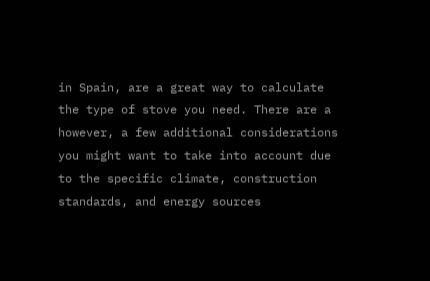in Spain, are a great way to calculate the type of stove you need. There are a however, a few additional considerations you might want to take into account due to the specific climate, construction standards, and energy sources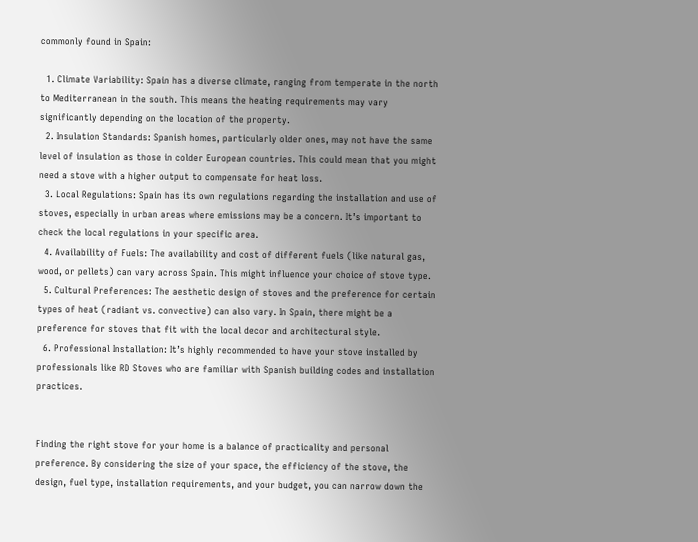commonly found in Spain:

  1. Climate Variability: Spain has a diverse climate, ranging from temperate in the north to Mediterranean in the south. This means the heating requirements may vary significantly depending on the location of the property.
  2. Insulation Standards: Spanish homes, particularly older ones, may not have the same level of insulation as those in colder European countries. This could mean that you might need a stove with a higher output to compensate for heat loss.
  3. Local Regulations: Spain has its own regulations regarding the installation and use of stoves, especially in urban areas where emissions may be a concern. It’s important to check the local regulations in your specific area.
  4. Availability of Fuels: The availability and cost of different fuels (like natural gas, wood, or pellets) can vary across Spain. This might influence your choice of stove type.
  5. Cultural Preferences: The aesthetic design of stoves and the preference for certain types of heat (radiant vs. convective) can also vary. In Spain, there might be a preference for stoves that fit with the local decor and architectural style.
  6. Professional Installation: It’s highly recommended to have your stove installed by professionals like RD Stoves who are familiar with Spanish building codes and installation practices.


Finding the right stove for your home is a balance of practicality and personal preference. By considering the size of your space, the efficiency of the stove, the design, fuel type, installation requirements, and your budget, you can narrow down the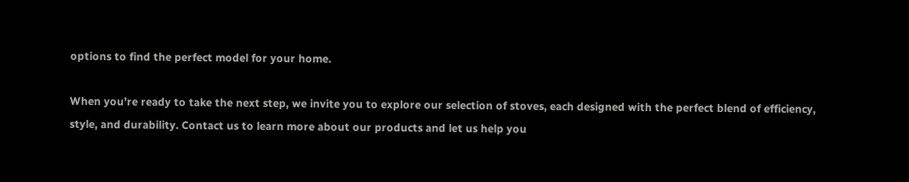options to find the perfect model for your home.

When you’re ready to take the next step, we invite you to explore our selection of stoves, each designed with the perfect blend of efficiency, style, and durability. Contact us to learn more about our products and let us help you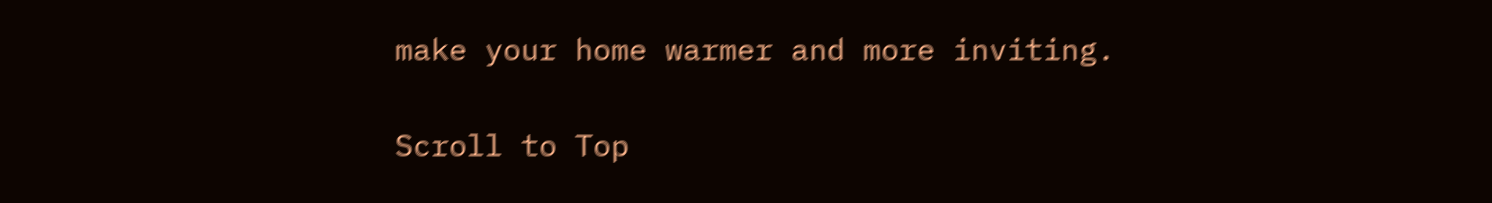make your home warmer and more inviting.

Scroll to Top